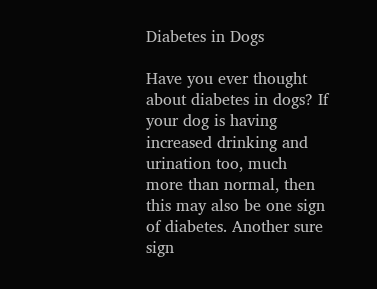Diabetes in Dogs

Have you ever thought about diabetes in dogs? If your dog is having increased drinking and urination too, much more than normal, then this may also be one sign of diabetes. Another sure sign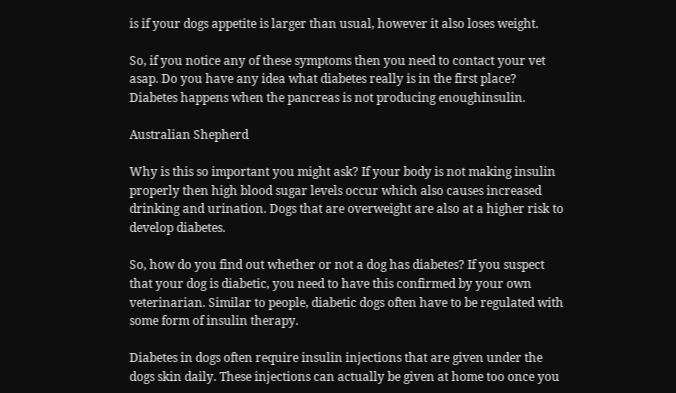is if your dogs appetite is larger than usual, however it also loses weight.

So, if you notice any of these symptoms then you need to contact your vet asap. Do you have any idea what diabetes really is in the first place? Diabetes happens when the pancreas is not producing enoughinsulin.

Australian Shepherd

Why is this so important you might ask? If your body is not making insulin properly then high blood sugar levels occur which also causes increased drinking and urination. Dogs that are overweight are also at a higher risk to develop diabetes.

So, how do you find out whether or not a dog has diabetes? If you suspect that your dog is diabetic, you need to have this confirmed by your own veterinarian. Similar to people, diabetic dogs often have to be regulated with some form of insulin therapy.

Diabetes in dogs often require insulin injections that are given under the dogs skin daily. These injections can actually be given at home too once you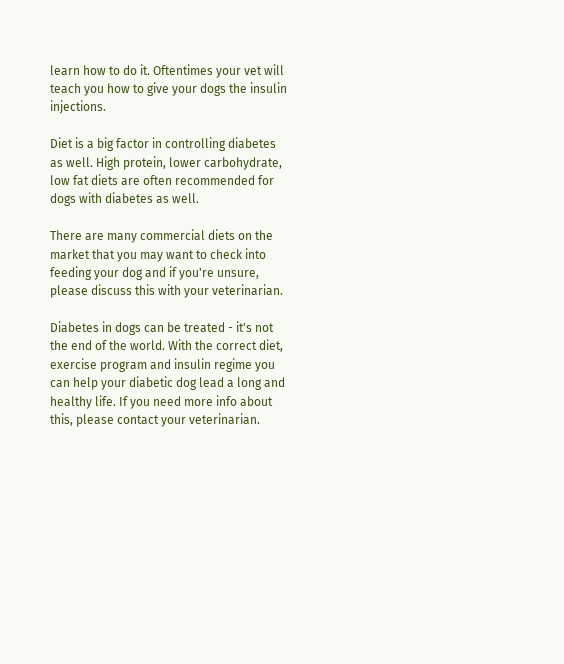learn how to do it. Oftentimes your vet will teach you how to give your dogs the insulin injections.

Diet is a big factor in controlling diabetes as well. High protein, lower carbohydrate, low fat diets are often recommended for dogs with diabetes as well.

There are many commercial diets on the market that you may want to check into feeding your dog and if you're unsure, please discuss this with your veterinarian.

Diabetes in dogs can be treated - it's not the end of the world. With the correct diet, exercise program and insulin regime you can help your diabetic dog lead a long and healthy life. If you need more info about this, please contact your veterinarian.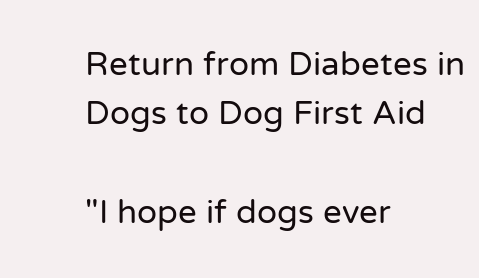Return from Diabetes in Dogs to Dog First Aid

"I hope if dogs ever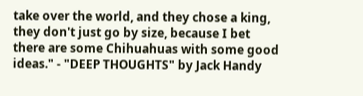take over the world, and they chose a king, they don't just go by size, because I bet there are some Chihuahuas with some good ideas." - "DEEP THOUGHTS" by Jack Handy